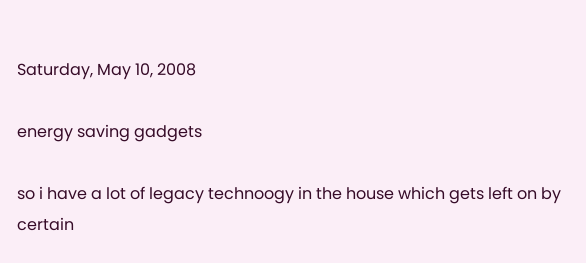Saturday, May 10, 2008

energy saving gadgets

so i have a lot of legacy technoogy in the house which gets left on by certain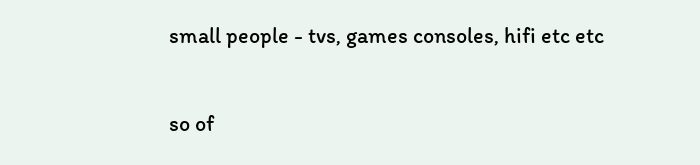small people - tvs, games consoles, hifi etc etc

so of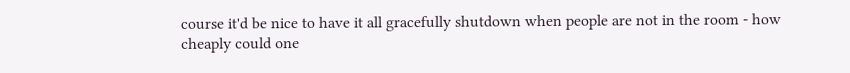course it'd be nice to have it all gracefully shutdown when people are not in the room - how cheaply could one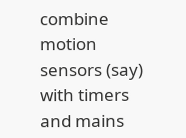combine motion sensors (say) with timers and mains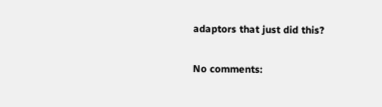adaptors that just did this?

No comments: